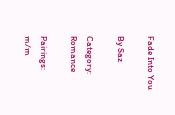Fade Into You

By Saz

Category: Romance

Pairings: m/m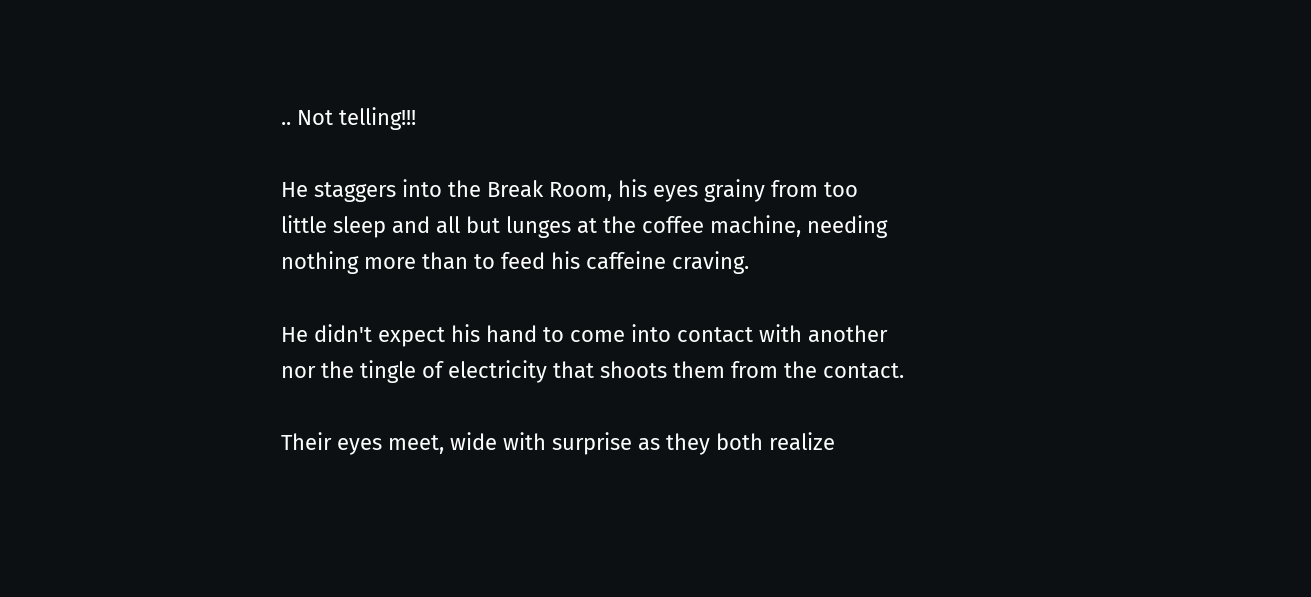.. Not telling!!!

He staggers into the Break Room, his eyes grainy from too little sleep and all but lunges at the coffee machine, needing nothing more than to feed his caffeine craving.

He didn't expect his hand to come into contact with another nor the tingle of electricity that shoots them from the contact.

Their eyes meet, wide with surprise as they both realize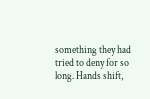something they had tried to deny for so long. Hands shift,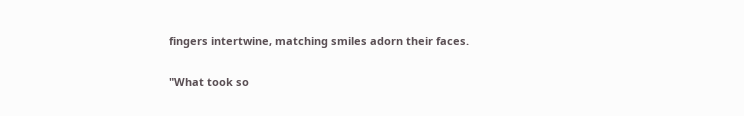fingers intertwine, matching smiles adorn their faces.

"What took so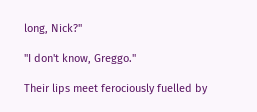long, Nick?"

"I don't know, Greggo."

Their lips meet ferociously fuelled by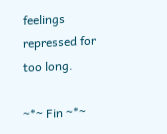feelings repressed for too long.

~*~ Fin ~*~